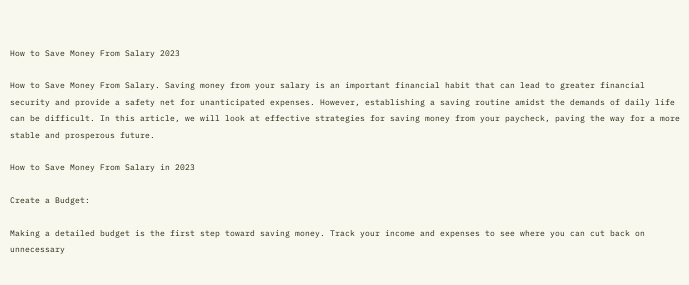How to Save Money From Salary 2023

How to Save Money From Salary. Saving money from your salary is an important financial habit that can lead to greater financial security and provide a safety net for unanticipated expenses. However, establishing a saving routine amidst the demands of daily life can be difficult. In this article, we will look at effective strategies for saving money from your paycheck, paving the way for a more stable and prosperous future.

How to Save Money From Salary in 2023

Create a Budget:

Making a detailed budget is the first step toward saving money. Track your income and expenses to see where you can cut back on unnecessary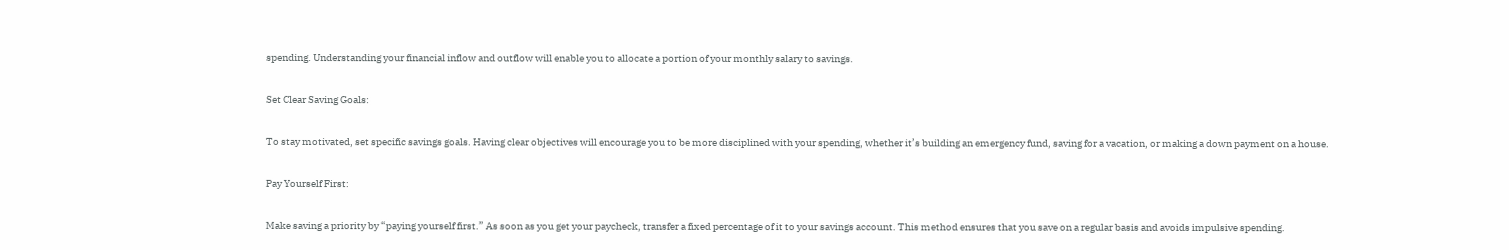spending. Understanding your financial inflow and outflow will enable you to allocate a portion of your monthly salary to savings.

Set Clear Saving Goals:

To stay motivated, set specific savings goals. Having clear objectives will encourage you to be more disciplined with your spending, whether it’s building an emergency fund, saving for a vacation, or making a down payment on a house.

Pay Yourself First:

Make saving a priority by “paying yourself first.” As soon as you get your paycheck, transfer a fixed percentage of it to your savings account. This method ensures that you save on a regular basis and avoids impulsive spending.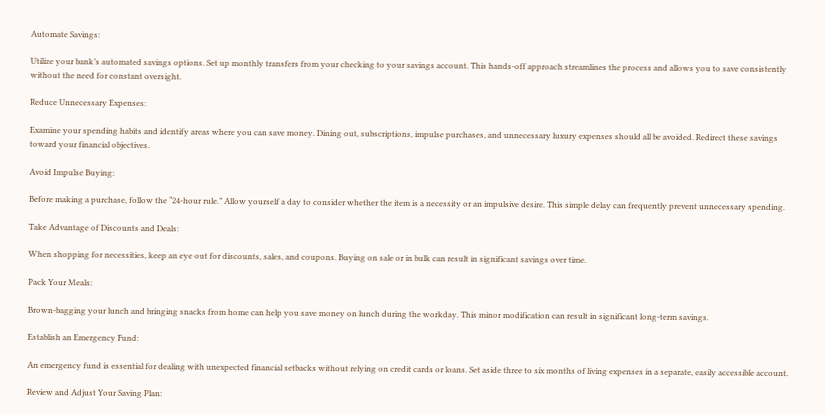Automate Savings:

Utilize your bank’s automated savings options. Set up monthly transfers from your checking to your savings account. This hands-off approach streamlines the process and allows you to save consistently without the need for constant oversight.

Reduce Unnecessary Expenses:

Examine your spending habits and identify areas where you can save money. Dining out, subscriptions, impulse purchases, and unnecessary luxury expenses should all be avoided. Redirect these savings toward your financial objectives.

Avoid Impulse Buying:

Before making a purchase, follow the “24-hour rule.” Allow yourself a day to consider whether the item is a necessity or an impulsive desire. This simple delay can frequently prevent unnecessary spending.

Take Advantage of Discounts and Deals:

When shopping for necessities, keep an eye out for discounts, sales, and coupons. Buying on sale or in bulk can result in significant savings over time.

Pack Your Meals:

Brown-bagging your lunch and bringing snacks from home can help you save money on lunch during the workday. This minor modification can result in significant long-term savings.

Establish an Emergency Fund:

An emergency fund is essential for dealing with unexpected financial setbacks without relying on credit cards or loans. Set aside three to six months of living expenses in a separate, easily accessible account.

Review and Adjust Your Saving Plan: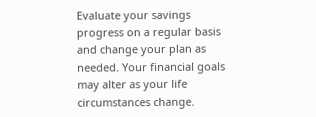Evaluate your savings progress on a regular basis and change your plan as needed. Your financial goals may alter as your life circumstances change.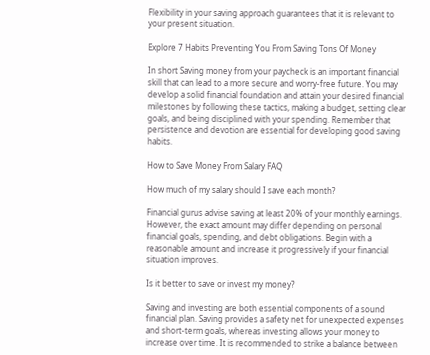Flexibility in your saving approach guarantees that it is relevant to your present situation.

Explore 7 Habits Preventing You From Saving Tons Of Money

In short Saving money from your paycheck is an important financial skill that can lead to a more secure and worry-free future. You may develop a solid financial foundation and attain your desired financial milestones by following these tactics, making a budget, setting clear goals, and being disciplined with your spending. Remember that persistence and devotion are essential for developing good saving habits.

How to Save Money From Salary FAQ

How much of my salary should I save each month?

Financial gurus advise saving at least 20% of your monthly earnings. However, the exact amount may differ depending on personal financial goals, spending, and debt obligations. Begin with a reasonable amount and increase it progressively if your financial situation improves.

Is it better to save or invest my money?

Saving and investing are both essential components of a sound financial plan. Saving provides a safety net for unexpected expenses and short-term goals, whereas investing allows your money to increase over time. It is recommended to strike a balance between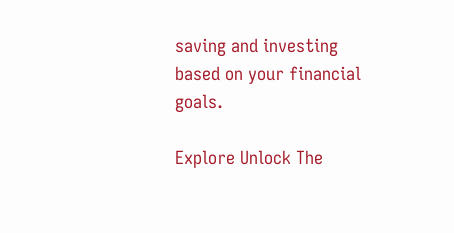saving and investing based on your financial goals.

Explore Unlock The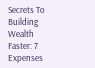Secrets To Building Wealth Faster: 7 Expenses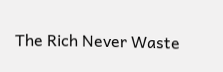The Rich Never Waste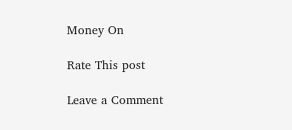Money On

Rate This post

Leave a Comment